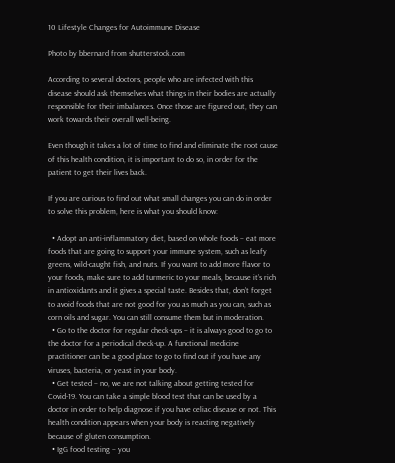10 Lifestyle Changes for Autoimmune Disease

Photo by bbernard from shutterstock.com

According to several doctors, people who are infected with this disease should ask themselves what things in their bodies are actually responsible for their imbalances. Once those are figured out, they can work towards their overall well-being.

Even though it takes a lot of time to find and eliminate the root cause of this health condition, it is important to do so, in order for the patient to get their lives back.

If you are curious to find out what small changes you can do in order to solve this problem, here is what you should know:

  • Adopt an anti-inflammatory diet, based on whole foods – eat more foods that are going to support your immune system, such as leafy greens, wild-caught fish, and nuts. If you want to add more flavor to your foods, make sure to add turmeric to your meals, because it’s rich in antioxidants and it gives a special taste. Besides that, don’t forget to avoid foods that are not good for you as much as you can, such as corn oils and sugar. You can still consume them but in moderation.
  • Go to the doctor for regular check-ups – it is always good to go to the doctor for a periodical check-up. A functional medicine practitioner can be a good place to go to find out if you have any viruses, bacteria, or yeast in your body.
  • Get tested – no, we are not talking about getting tested for Covid-19. You can take a simple blood test that can be used by a doctor in order to help diagnose if you have celiac disease or not. This health condition appears when your body is reacting negatively because of gluten consumption.
  • IgG food testing – you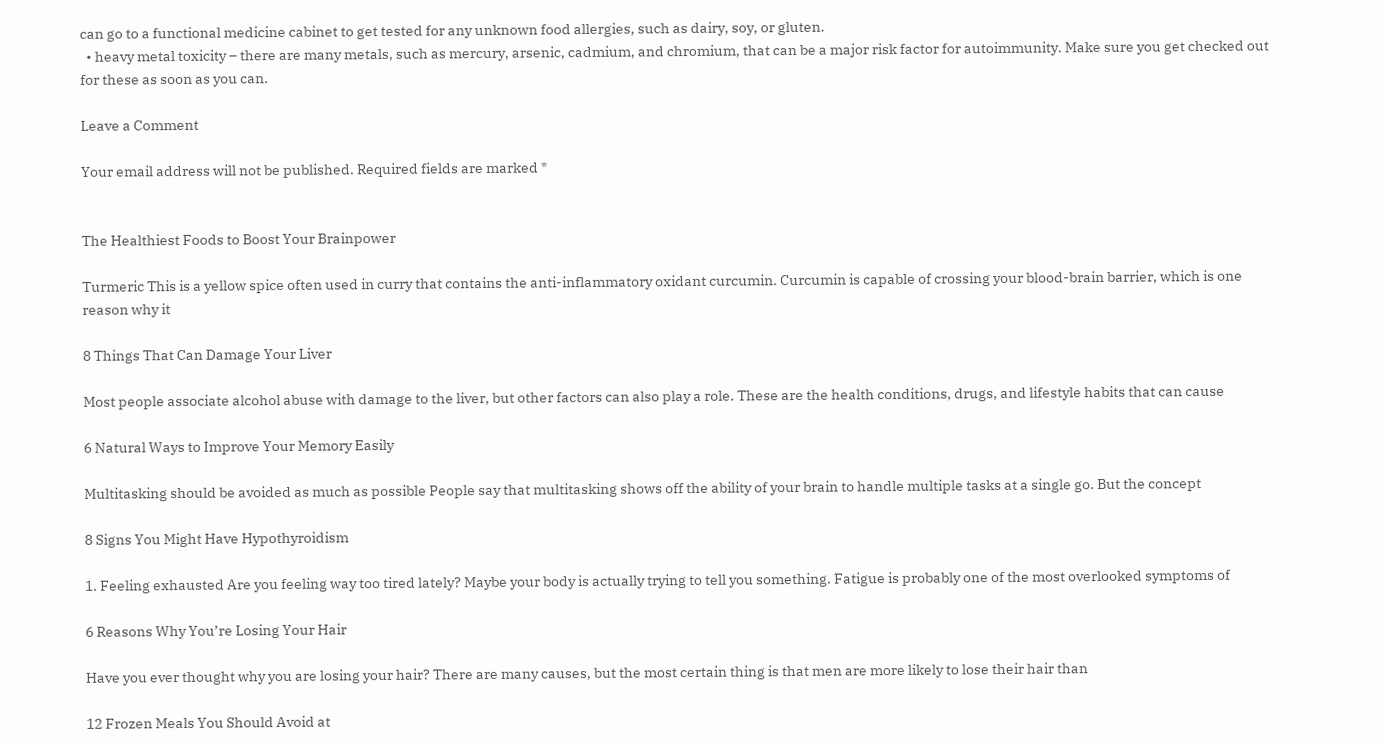can go to a functional medicine cabinet to get tested for any unknown food allergies, such as dairy, soy, or gluten.
  • heavy metal toxicity – there are many metals, such as mercury, arsenic, cadmium, and chromium, that can be a major risk factor for autoimmunity. Make sure you get checked out for these as soon as you can.

Leave a Comment

Your email address will not be published. Required fields are marked *


The Healthiest Foods to Boost Your Brainpower

Turmeric This is a yellow spice often used in curry that contains the anti-inflammatory oxidant curcumin. Curcumin is capable of crossing your blood-brain barrier, which is one reason why it

8 Things That Can Damage Your Liver

Most people associate alcohol abuse with damage to the liver, but other factors can also play a role. These are the health conditions, drugs, and lifestyle habits that can cause

6 Natural Ways to Improve Your Memory Easily

Multitasking should be avoided as much as possible People say that multitasking shows off the ability of your brain to handle multiple tasks at a single go. But the concept

8 Signs You Might Have Hypothyroidism

1. Feeling exhausted Are you feeling way too tired lately? Maybe your body is actually trying to tell you something. Fatigue is probably one of the most overlooked symptoms of

6 Reasons Why You’re Losing Your Hair

Have you ever thought why you are losing your hair? There are many causes, but the most certain thing is that men are more likely to lose their hair than

12 Frozen Meals You Should Avoid at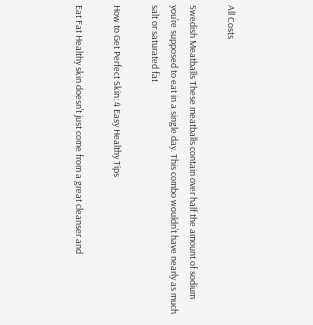All Costs

Swedish Meatballs These meatballs contain over half the amount of sodium you’re supposed to eat in a single day. This combo wouldn’t have nearly as much salt or saturated fat

How to Get Perfect Skin: 4 Easy Healthy Tips

Eat Fat Healthy skin doesn’t just come from a great cleanser and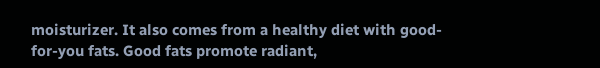moisturizer. It also comes from a healthy diet with good-for-you fats. Good fats promote radiant,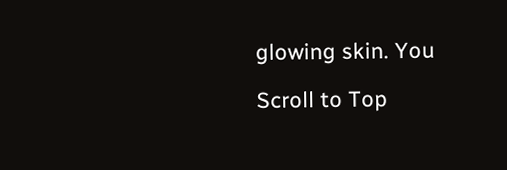glowing skin. You

Scroll to Top